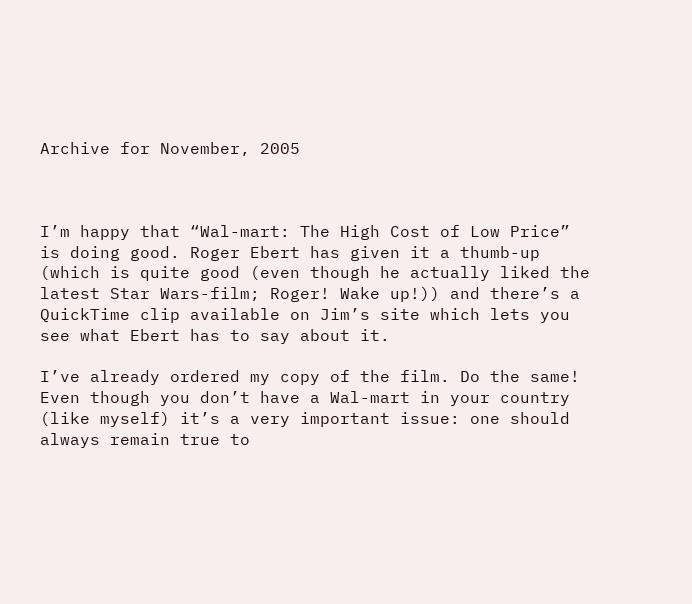Archive for November, 2005



I’m happy that “Wal-mart: The High Cost of Low Price” is doing good. Roger Ebert has given it a thumb-up (which is quite good (even though he actually liked the latest Star Wars-film; Roger! Wake up!)) and there’s a QuickTime clip available on Jim’s site which lets you see what Ebert has to say about it.

I’ve already ordered my copy of the film. Do the same! Even though you don’t have a Wal-mart in your country (like myself) it’s a very important issue: one should always remain true to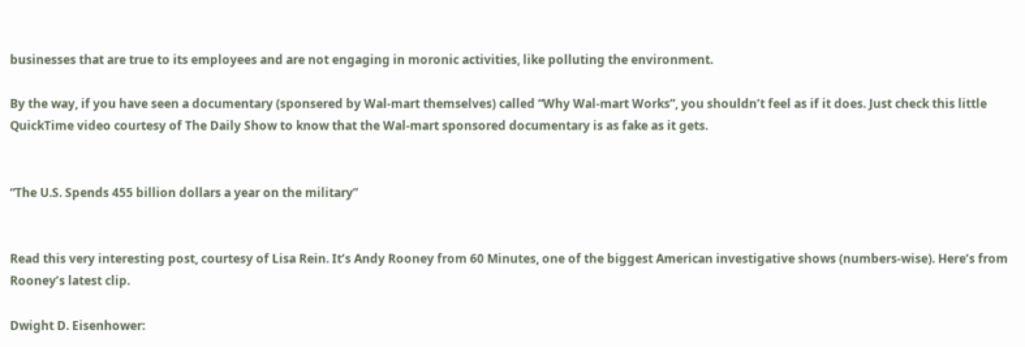businesses that are true to its employees and are not engaging in moronic activities, like polluting the environment.

By the way, if you have seen a documentary (sponsered by Wal-mart themselves) called “Why Wal-mart Works”, you shouldn’t feel as if it does. Just check this little QuickTime video courtesy of The Daily Show to know that the Wal-mart sponsored documentary is as fake as it gets.


“The U.S. Spends 455 billion dollars a year on the military”


Read this very interesting post, courtesy of Lisa Rein. It’s Andy Rooney from 60 Minutes, one of the biggest American investigative shows (numbers-wise). Here’s from Rooney’s latest clip.

Dwight D. Eisenhower: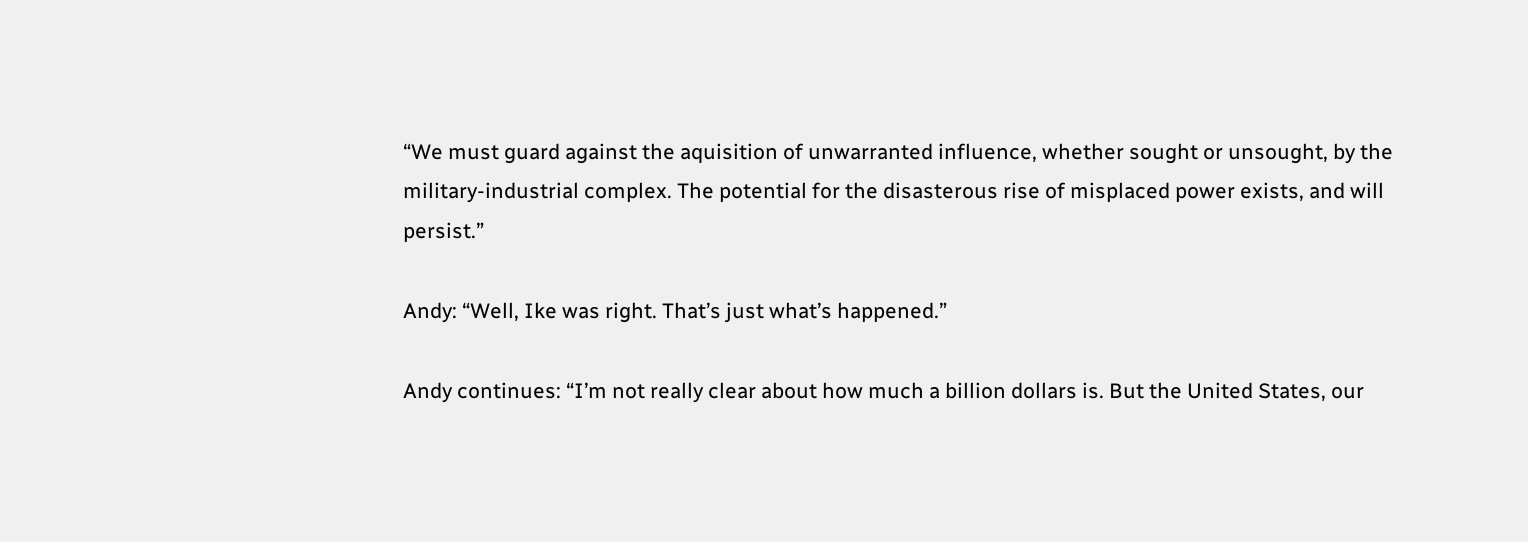“We must guard against the aquisition of unwarranted influence, whether sought or unsought, by the military-industrial complex. The potential for the disasterous rise of misplaced power exists, and will persist.”

Andy: “Well, Ike was right. That’s just what’s happened.”

Andy continues: “I’m not really clear about how much a billion dollars is. But the United States, our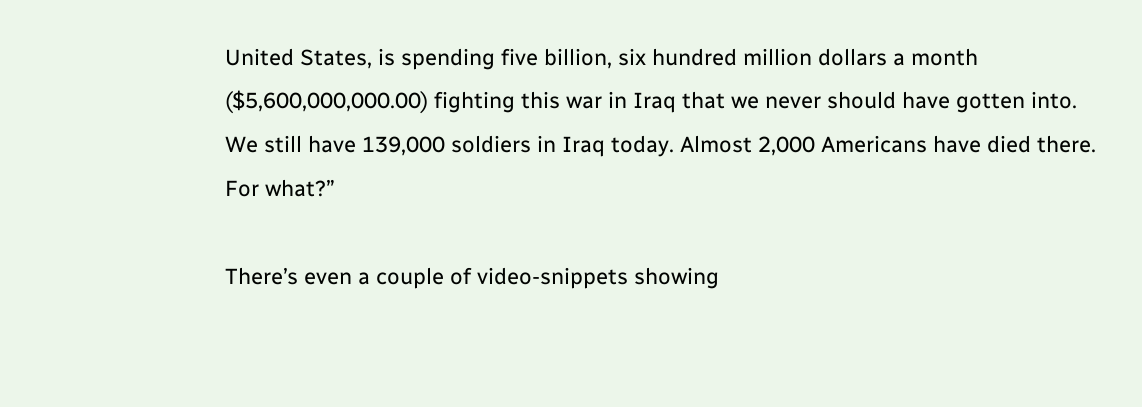United States, is spending five billion, six hundred million dollars a month ($5,600,000,000.00) fighting this war in Iraq that we never should have gotten into. We still have 139,000 soldiers in Iraq today. Almost 2,000 Americans have died there. For what?”

There’s even a couple of video-snippets showing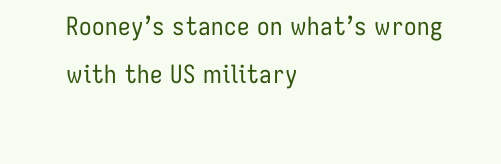Rooney’s stance on what’s wrong with the US military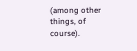(among other things, of course).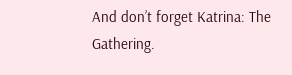And don’t forget Katrina: The Gathering.